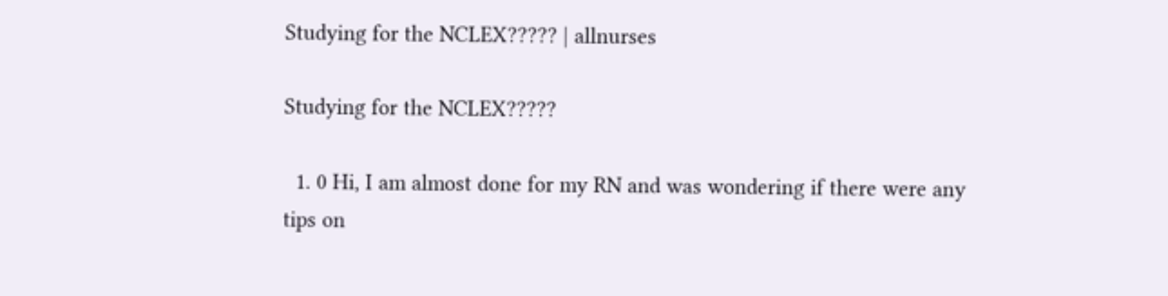Studying for the NCLEX????? | allnurses

Studying for the NCLEX?????

  1. 0 Hi, I am almost done for my RN and was wondering if there were any tips on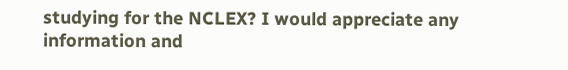studying for the NCLEX? I would appreciate any information and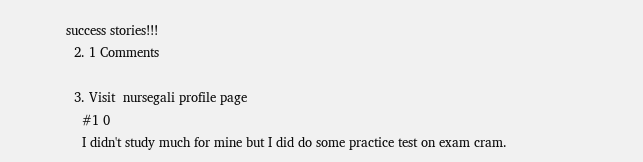success stories!!!
  2. 1 Comments

  3. Visit  nursegali profile page
    #1 0
    I didn't study much for mine but I did do some practice test on exam cram.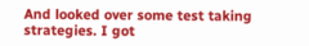And looked over some test taking strategies. I got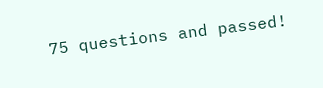75 questions and passed!